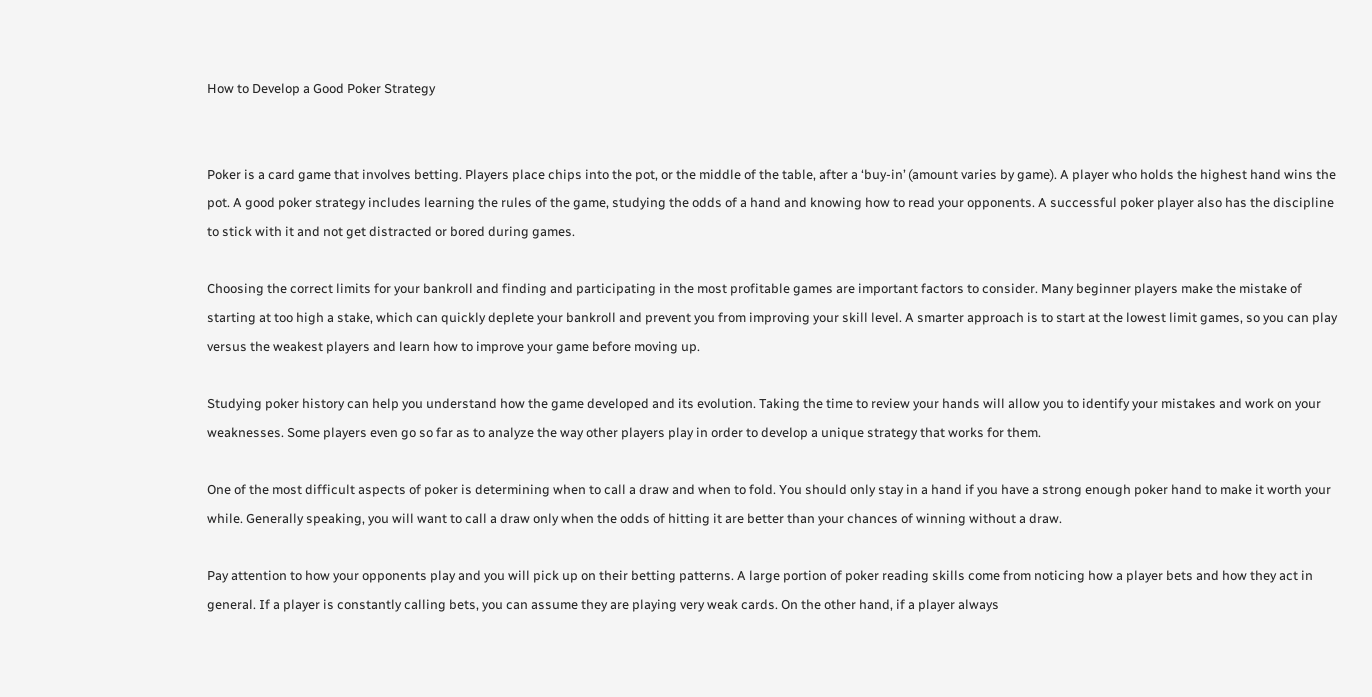How to Develop a Good Poker Strategy


Poker is a card game that involves betting. Players place chips into the pot, or the middle of the table, after a ‘buy-in’ (amount varies by game). A player who holds the highest hand wins the pot. A good poker strategy includes learning the rules of the game, studying the odds of a hand and knowing how to read your opponents. A successful poker player also has the discipline to stick with it and not get distracted or bored during games.

Choosing the correct limits for your bankroll and finding and participating in the most profitable games are important factors to consider. Many beginner players make the mistake of starting at too high a stake, which can quickly deplete your bankroll and prevent you from improving your skill level. A smarter approach is to start at the lowest limit games, so you can play versus the weakest players and learn how to improve your game before moving up.

Studying poker history can help you understand how the game developed and its evolution. Taking the time to review your hands will allow you to identify your mistakes and work on your weaknesses. Some players even go so far as to analyze the way other players play in order to develop a unique strategy that works for them.

One of the most difficult aspects of poker is determining when to call a draw and when to fold. You should only stay in a hand if you have a strong enough poker hand to make it worth your while. Generally speaking, you will want to call a draw only when the odds of hitting it are better than your chances of winning without a draw.

Pay attention to how your opponents play and you will pick up on their betting patterns. A large portion of poker reading skills come from noticing how a player bets and how they act in general. If a player is constantly calling bets, you can assume they are playing very weak cards. On the other hand, if a player always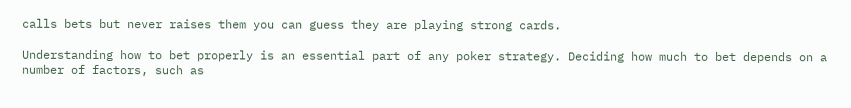calls bets but never raises them you can guess they are playing strong cards.

Understanding how to bet properly is an essential part of any poker strategy. Deciding how much to bet depends on a number of factors, such as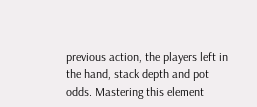previous action, the players left in the hand, stack depth and pot odds. Mastering this element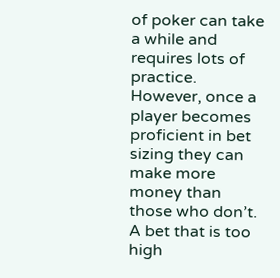of poker can take a while and requires lots of practice. However, once a player becomes proficient in bet sizing they can make more money than those who don’t. A bet that is too high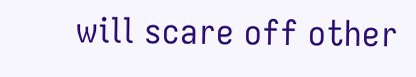will scare off other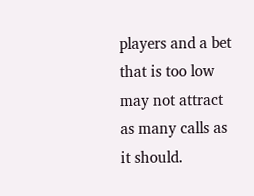players and a bet that is too low may not attract as many calls as it should.